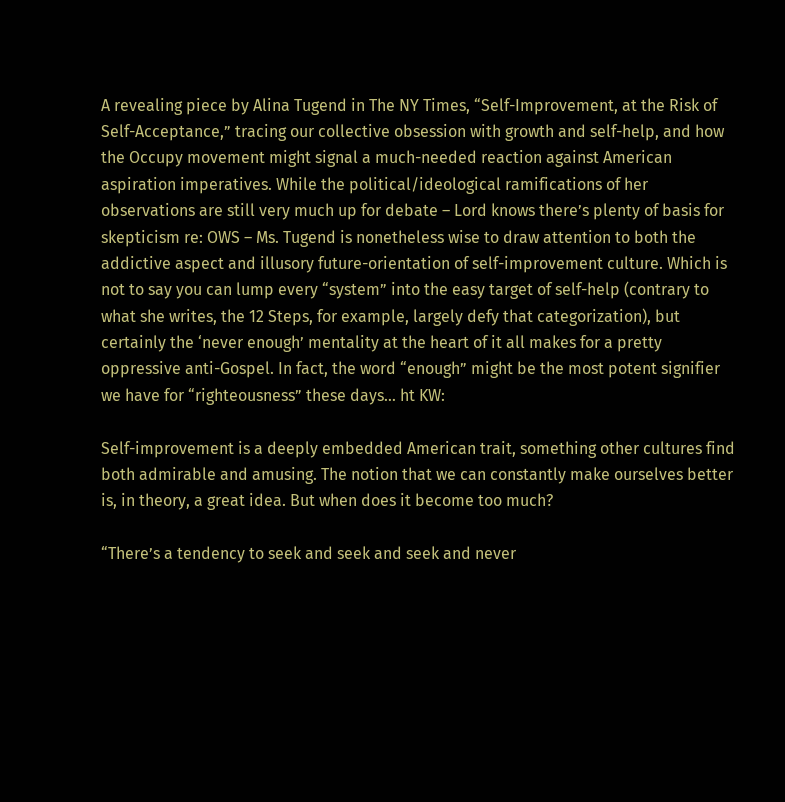A revealing piece by Alina Tugend in The NY Times, “Self-Improvement, at the Risk of Self-Acceptance,” tracing our collective obsession with growth and self-help, and how the Occupy movement might signal a much-needed reaction against American aspiration imperatives. While the political/ideological ramifications of her observations are still very much up for debate – Lord knows there’s plenty of basis for skepticism re: OWS – Ms. Tugend is nonetheless wise to draw attention to both the addictive aspect and illusory future-orientation of self-improvement culture. Which is not to say you can lump every “system” into the easy target of self-help (contrary to what she writes, the 12 Steps, for example, largely defy that categorization), but certainly the ‘never enough’ mentality at the heart of it all makes for a pretty oppressive anti-Gospel. In fact, the word “enough” might be the most potent signifier we have for “righteousness” these days… ht KW:

Self-improvement is a deeply embedded American trait, something other cultures find both admirable and amusing. The notion that we can constantly make ourselves better is, in theory, a great idea. But when does it become too much?

“There’s a tendency to seek and seek and seek and never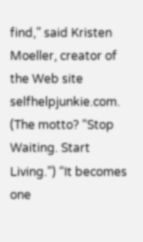find,” said Kristen Moeller, creator of the Web site selfhelpjunkie.com. (The motto? “Stop Waiting. Start Living.”) “It becomes one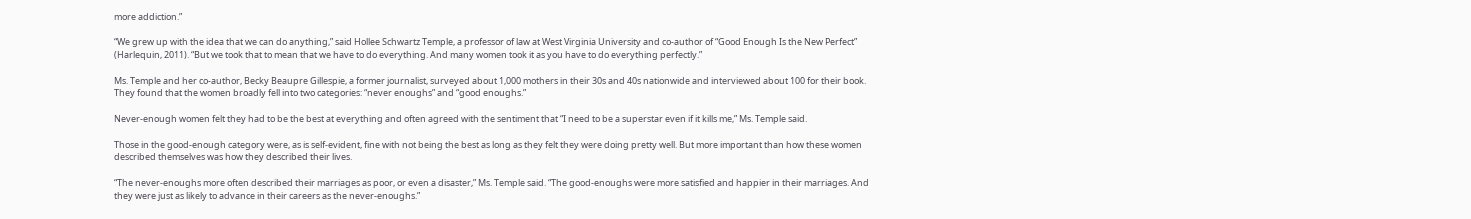more addiction.”

“We grew up with the idea that we can do anything,” said Hollee Schwartz Temple, a professor of law at West Virginia University and co-author of “Good Enough Is the New Perfect” (Harlequin, 2011). “But we took that to mean that we have to do everything. And many women took it as you have to do everything perfectly.”

Ms. Temple and her co-author, Becky Beaupre Gillespie, a former journalist, surveyed about 1,000 mothers in their 30s and 40s nationwide and interviewed about 100 for their book. They found that the women broadly fell into two categories: “never enoughs” and “good enoughs.”

Never-enough women felt they had to be the best at everything and often agreed with the sentiment that “I need to be a superstar even if it kills me,” Ms. Temple said.

Those in the good-enough category were, as is self-evident, fine with not being the best as long as they felt they were doing pretty well. But more important than how these women described themselves was how they described their lives.

“The never-enoughs more often described their marriages as poor, or even a disaster,” Ms. Temple said. “The good-enoughs were more satisfied and happier in their marriages. And they were just as likely to advance in their careers as the never-enoughs.”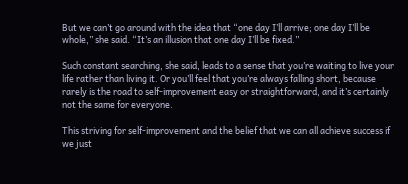But we can’t go around with the idea that “one day I’ll arrive; one day I’ll be whole,” she said. “It’s an illusion that one day I’ll be fixed.”

Such constant searching, she said, leads to a sense that you’re waiting to live your life rather than living it. Or you’ll feel that you’re always falling short, because rarely is the road to self-improvement easy or straightforward, and it’s certainly not the same for everyone.

This striving for self-improvement and the belief that we can all achieve success if we just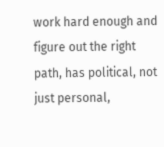work hard enough and figure out the right path, has political, not just personal,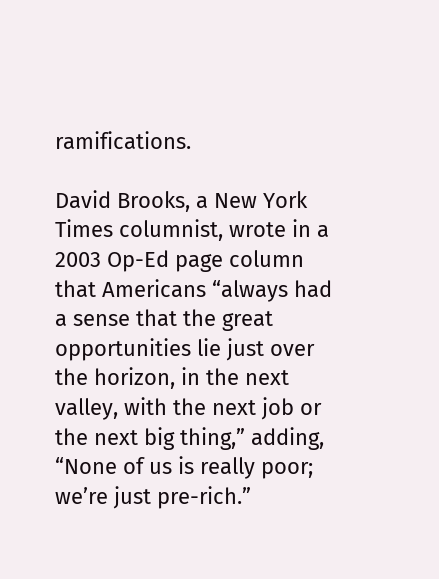ramifications.

David Brooks, a New York Times columnist, wrote in a 2003 Op-Ed page column that Americans “always had a sense that the great opportunities lie just over the horizon, in the next valley, with the next job or the next big thing,” adding, “None of us is really poor; we’re just pre-rich.”